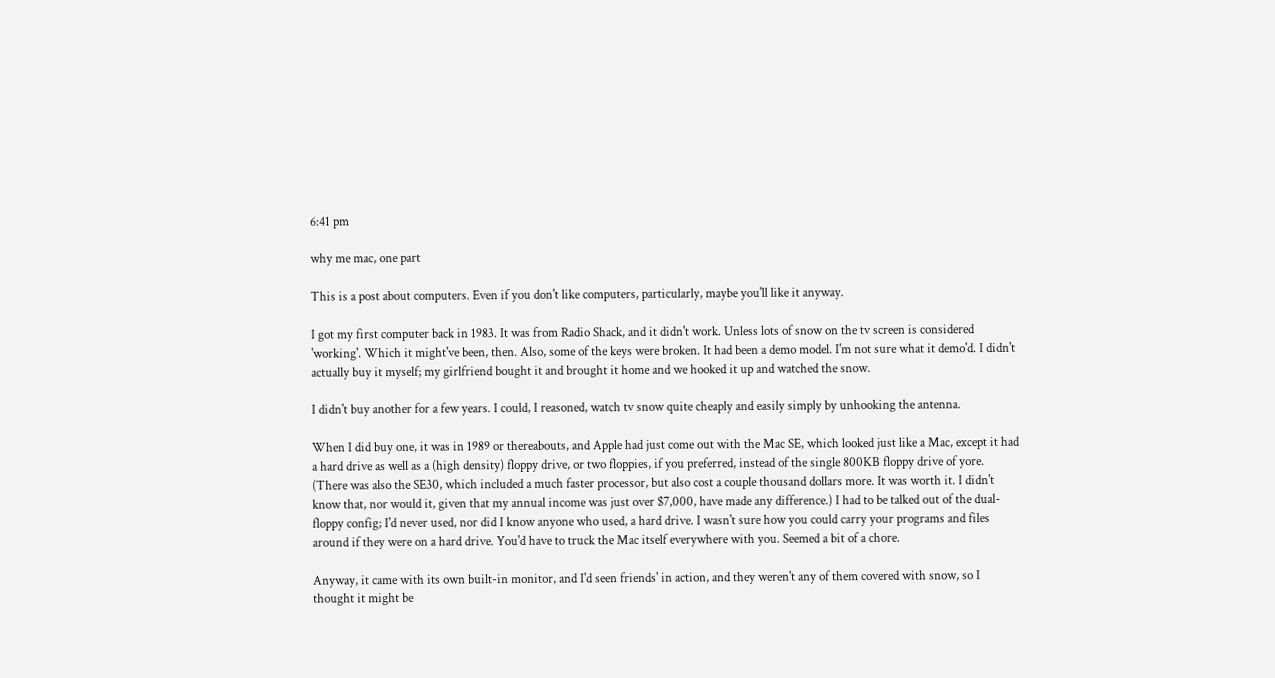6:41 pm

why me mac, one part

This is a post about computers. Even if you don't like computers, particularly, maybe you'll like it anyway.

I got my first computer back in 1983. It was from Radio Shack, and it didn't work. Unless lots of snow on the tv screen is considered 'working'. Which it might've been, then. Also, some of the keys were broken. It had been a demo model. I'm not sure what it demo'd. I didn't actually buy it myself; my girlfriend bought it and brought it home and we hooked it up and watched the snow.

I didn't buy another for a few years. I could, I reasoned, watch tv snow quite cheaply and easily simply by unhooking the antenna.

When I did buy one, it was in 1989 or thereabouts, and Apple had just come out with the Mac SE, which looked just like a Mac, except it had a hard drive as well as a (high density) floppy drive, or two floppies, if you preferred, instead of the single 800KB floppy drive of yore. (There was also the SE30, which included a much faster processor, but also cost a couple thousand dollars more. It was worth it. I didn't know that, nor would it, given that my annual income was just over $7,000, have made any difference.) I had to be talked out of the dual-floppy config; I'd never used, nor did I know anyone who used, a hard drive. I wasn't sure how you could carry your programs and files around if they were on a hard drive. You'd have to truck the Mac itself everywhere with you. Seemed a bit of a chore.

Anyway, it came with its own built-in monitor, and I'd seen friends' in action, and they weren't any of them covered with snow, so I thought it might be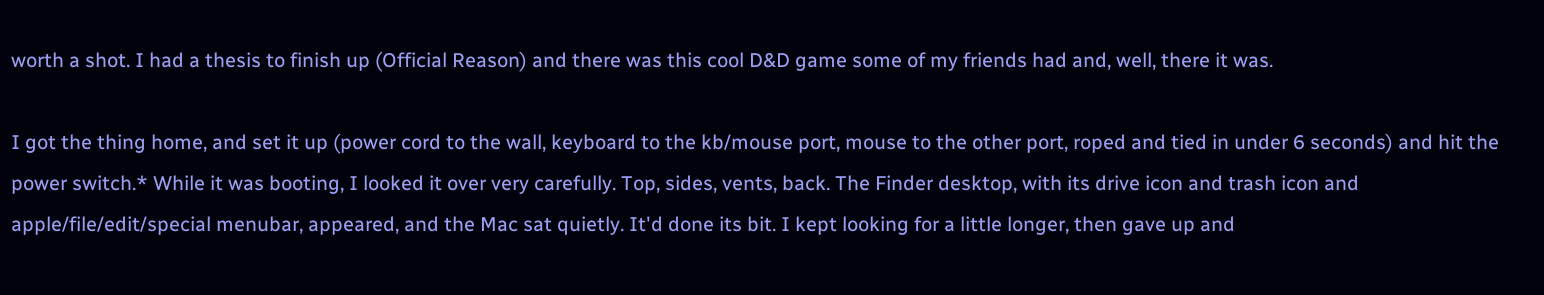worth a shot. I had a thesis to finish up (Official Reason) and there was this cool D&D game some of my friends had and, well, there it was.

I got the thing home, and set it up (power cord to the wall, keyboard to the kb/mouse port, mouse to the other port, roped and tied in under 6 seconds) and hit the power switch.* While it was booting, I looked it over very carefully. Top, sides, vents, back. The Finder desktop, with its drive icon and trash icon and apple/file/edit/special menubar, appeared, and the Mac sat quietly. It'd done its bit. I kept looking for a little longer, then gave up and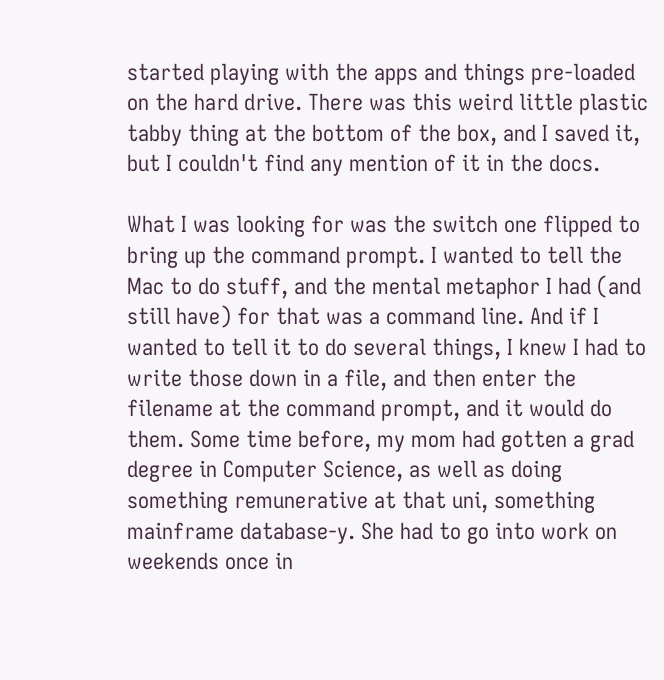started playing with the apps and things pre-loaded on the hard drive. There was this weird little plastic tabby thing at the bottom of the box, and I saved it, but I couldn't find any mention of it in the docs.

What I was looking for was the switch one flipped to bring up the command prompt. I wanted to tell the Mac to do stuff, and the mental metaphor I had (and still have) for that was a command line. And if I wanted to tell it to do several things, I knew I had to write those down in a file, and then enter the filename at the command prompt, and it would do them. Some time before, my mom had gotten a grad degree in Computer Science, as well as doing something remunerative at that uni, something mainframe database-y. She had to go into work on weekends once in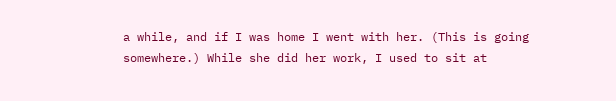a while, and if I was home I went with her. (This is going somewhere.) While she did her work, I used to sit at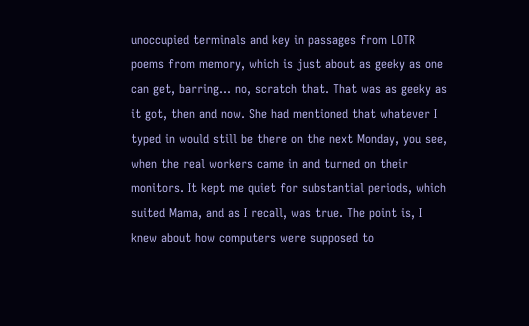unoccupied terminals and key in passages from LOTR poems from memory, which is just about as geeky as one can get, barring... no, scratch that. That was as geeky as it got, then and now. She had mentioned that whatever I typed in would still be there on the next Monday, you see, when the real workers came in and turned on their monitors. It kept me quiet for substantial periods, which suited Mama, and as I recall, was true. The point is, I knew about how computers were supposed to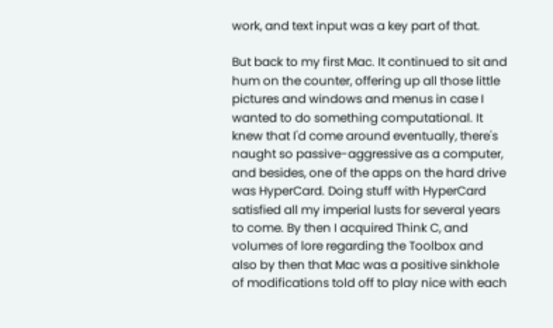work, and text input was a key part of that.

But back to my first Mac. It continued to sit and hum on the counter, offering up all those little pictures and windows and menus in case I wanted to do something computational. It knew that I'd come around eventually, there's naught so passive-aggressive as a computer, and besides, one of the apps on the hard drive was HyperCard. Doing stuff with HyperCard satisfied all my imperial lusts for several years to come. By then I acquired Think C, and volumes of lore regarding the Toolbox and also by then that Mac was a positive sinkhole of modifications told off to play nice with each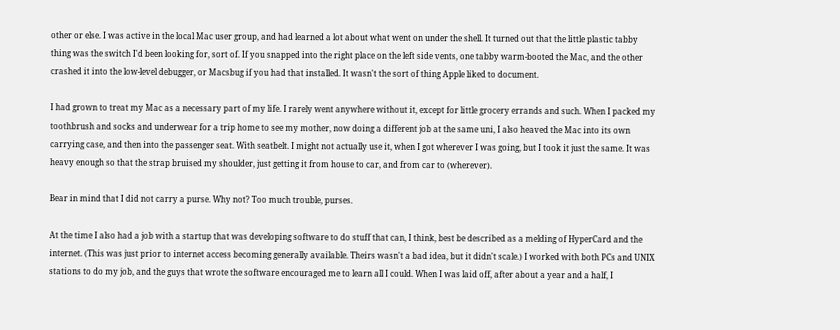other or else. I was active in the local Mac user group, and had learned a lot about what went on under the shell. It turned out that the little plastic tabby thing was the switch I'd been looking for, sort of. If you snapped into the right place on the left side vents, one tabby warm-booted the Mac, and the other crashed it into the low-level debugger, or Macsbug if you had that installed. It wasn't the sort of thing Apple liked to document.

I had grown to treat my Mac as a necessary part of my life. I rarely went anywhere without it, except for little grocery errands and such. When I packed my toothbrush and socks and underwear for a trip home to see my mother, now doing a different job at the same uni, I also heaved the Mac into its own carrying case, and then into the passenger seat. With seatbelt. I might not actually use it, when I got wherever I was going, but I took it just the same. It was heavy enough so that the strap bruised my shoulder, just getting it from house to car, and from car to (wherever).

Bear in mind that I did not carry a purse. Why not? Too much trouble, purses.

At the time I also had a job with a startup that was developing software to do stuff that can, I think, best be described as a melding of HyperCard and the internet. (This was just prior to internet access becoming generally available. Theirs wasn't a bad idea, but it didn't scale.) I worked with both PCs and UNIX stations to do my job, and the guys that wrote the software encouraged me to learn all I could. When I was laid off, after about a year and a half, I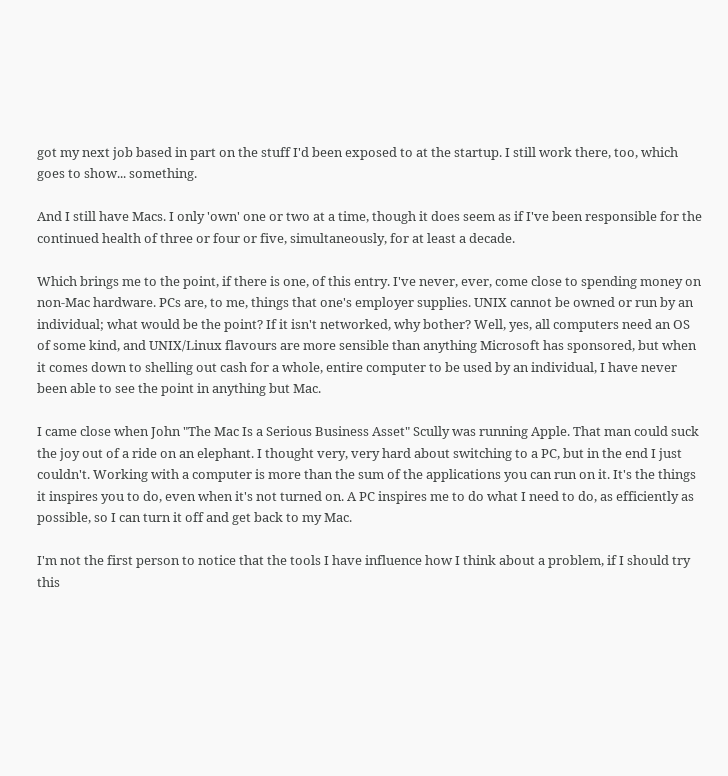got my next job based in part on the stuff I'd been exposed to at the startup. I still work there, too, which goes to show... something.

And I still have Macs. I only 'own' one or two at a time, though it does seem as if I've been responsible for the continued health of three or four or five, simultaneously, for at least a decade.

Which brings me to the point, if there is one, of this entry. I've never, ever, come close to spending money on non-Mac hardware. PCs are, to me, things that one's employer supplies. UNIX cannot be owned or run by an individual; what would be the point? If it isn't networked, why bother? Well, yes, all computers need an OS of some kind, and UNIX/Linux flavours are more sensible than anything Microsoft has sponsored, but when it comes down to shelling out cash for a whole, entire computer to be used by an individual, I have never been able to see the point in anything but Mac.

I came close when John "The Mac Is a Serious Business Asset" Scully was running Apple. That man could suck the joy out of a ride on an elephant. I thought very, very hard about switching to a PC, but in the end I just couldn't. Working with a computer is more than the sum of the applications you can run on it. It's the things it inspires you to do, even when it's not turned on. A PC inspires me to do what I need to do, as efficiently as possible, so I can turn it off and get back to my Mac.

I'm not the first person to notice that the tools I have influence how I think about a problem, if I should try this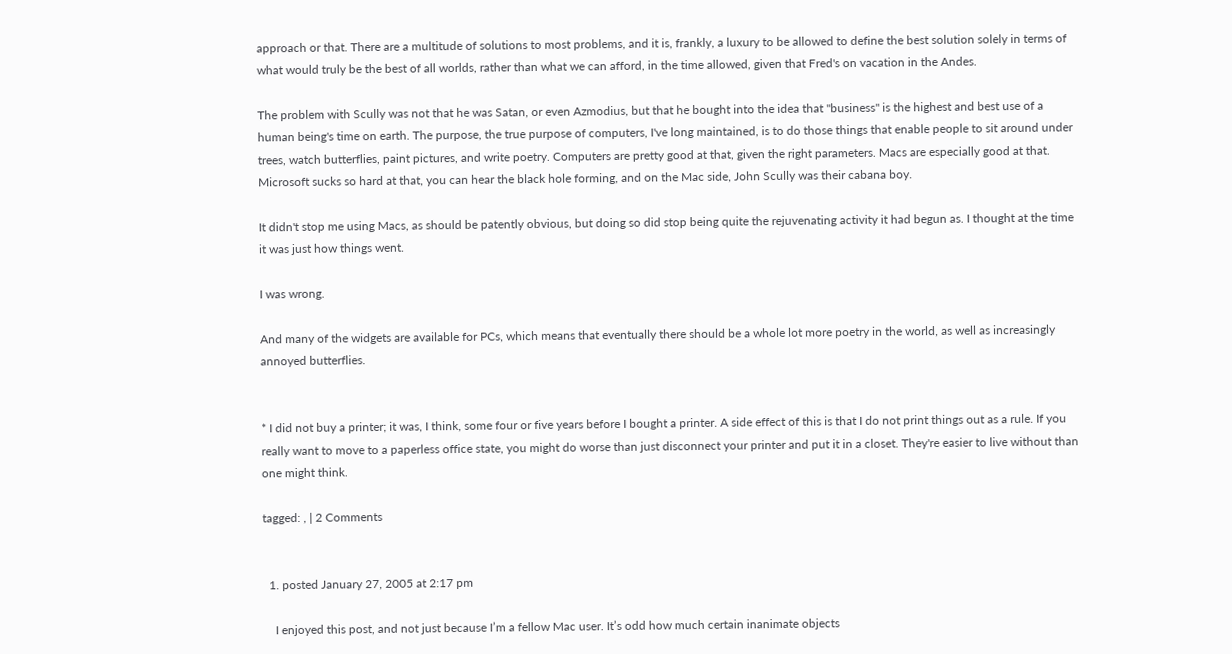approach or that. There are a multitude of solutions to most problems, and it is, frankly, a luxury to be allowed to define the best solution solely in terms of what would truly be the best of all worlds, rather than what we can afford, in the time allowed, given that Fred's on vacation in the Andes.

The problem with Scully was not that he was Satan, or even Azmodius, but that he bought into the idea that "business" is the highest and best use of a human being's time on earth. The purpose, the true purpose of computers, I've long maintained, is to do those things that enable people to sit around under trees, watch butterflies, paint pictures, and write poetry. Computers are pretty good at that, given the right parameters. Macs are especially good at that. Microsoft sucks so hard at that, you can hear the black hole forming, and on the Mac side, John Scully was their cabana boy.

It didn't stop me using Macs, as should be patently obvious, but doing so did stop being quite the rejuvenating activity it had begun as. I thought at the time it was just how things went.

I was wrong.

And many of the widgets are available for PCs, which means that eventually there should be a whole lot more poetry in the world, as well as increasingly annoyed butterflies.


* I did not buy a printer; it was, I think, some four or five years before I bought a printer. A side effect of this is that I do not print things out as a rule. If you really want to move to a paperless office state, you might do worse than just disconnect your printer and put it in a closet. They're easier to live without than one might think.

tagged: , | 2 Comments


  1. posted January 27, 2005 at 2:17 pm

    I enjoyed this post, and not just because I’m a fellow Mac user. It’s odd how much certain inanimate objects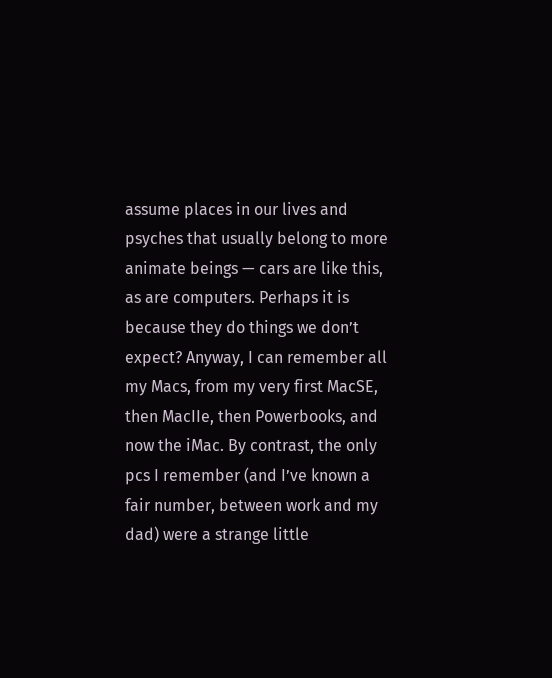assume places in our lives and psyches that usually belong to more animate beings — cars are like this, as are computers. Perhaps it is because they do things we don’t expect? Anyway, I can remember all my Macs, from my very first MacSE, then MacIIe, then Powerbooks, and now the iMac. By contrast, the only pcs I remember (and I’ve known a fair number, between work and my dad) were a strange little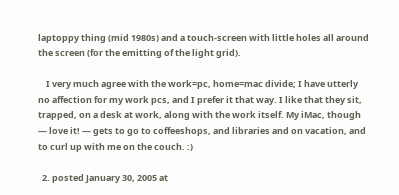laptoppy thing (mid 1980s) and a touch-screen with little holes all around the screen (for the emitting of the light grid).

    I very much agree with the work=pc, home=mac divide; I have utterly no affection for my work pcs, and I prefer it that way. I like that they sit, trapped, on a desk at work, along with the work itself. My iMac, though — love it! — gets to go to coffeeshops, and libraries and on vacation, and to curl up with me on the couch. :)

  2. posted January 30, 2005 at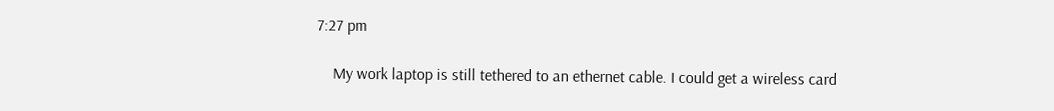7:27 pm

    My work laptop is still tethered to an ethernet cable. I could get a wireless card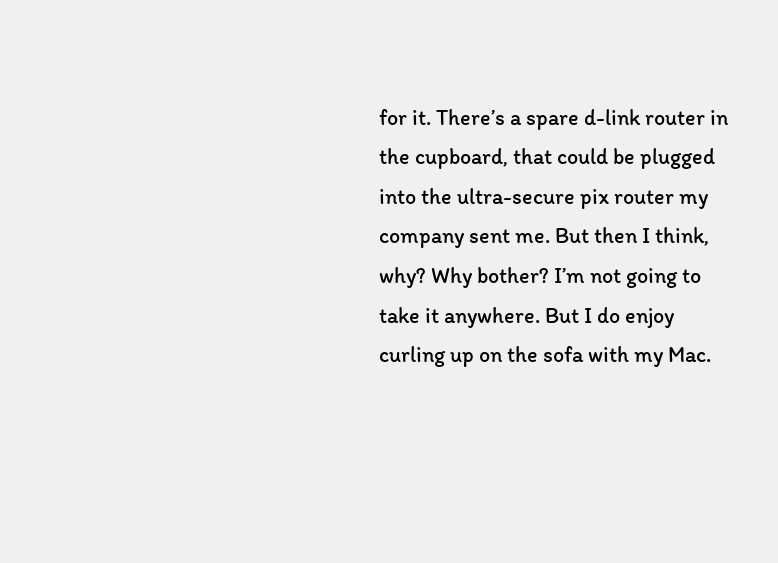for it. There’s a spare d-link router in the cupboard, that could be plugged into the ultra-secure pix router my company sent me. But then I think, why? Why bother? I’m not going to take it anywhere. But I do enjoy curling up on the sofa with my Mac.